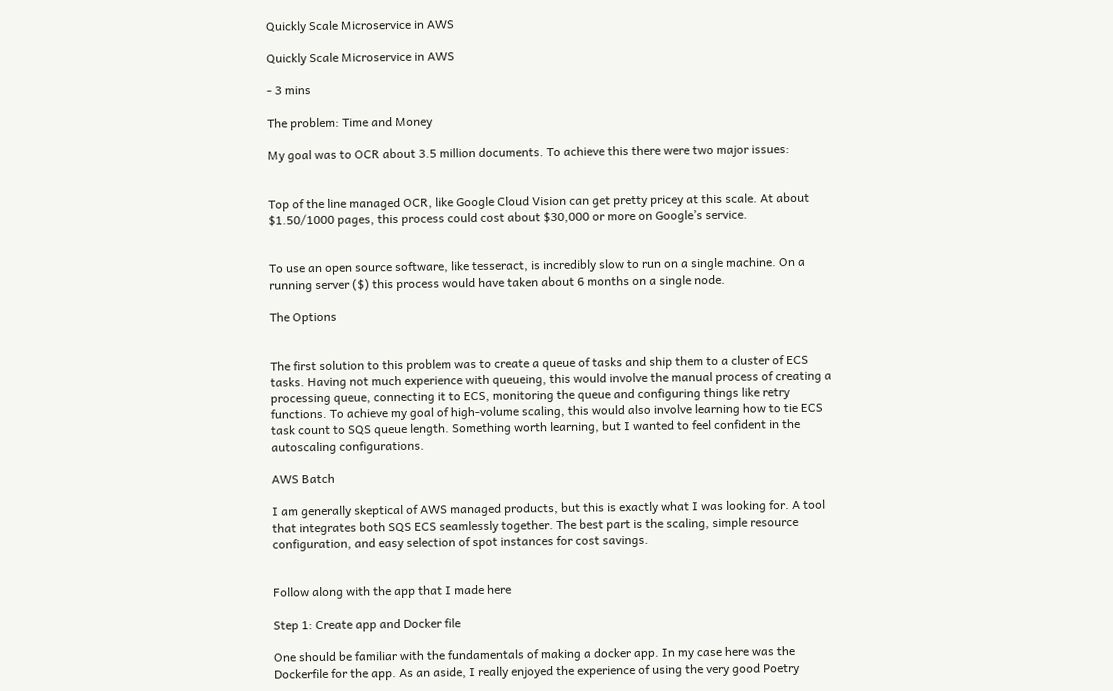Quickly Scale Microservice in AWS

Quickly Scale Microservice in AWS

- 3 mins

The problem: Time and Money

My goal was to OCR about 3.5 million documents. To achieve this there were two major issues:


Top of the line managed OCR, like Google Cloud Vision can get pretty pricey at this scale. At about $1.50/1000 pages, this process could cost about $30,000 or more on Google’s service.


To use an open source software, like tesseract, is incredibly slow to run on a single machine. On a running server ($) this process would have taken about 6 months on a single node.

The Options


The first solution to this problem was to create a queue of tasks and ship them to a cluster of ECS tasks. Having not much experience with queueing, this would involve the manual process of creating a processing queue, connecting it to ECS, monitoring the queue and configuring things like retry functions. To achieve my goal of high-volume scaling, this would also involve learning how to tie ECS task count to SQS queue length. Something worth learning, but I wanted to feel confident in the autoscaling configurations.

AWS Batch

I am generally skeptical of AWS managed products, but this is exactly what I was looking for. A tool that integrates both SQS ECS seamlessly together. The best part is the scaling, simple resource configuration, and easy selection of spot instances for cost savings.


Follow along with the app that I made here

Step 1: Create app and Docker file

One should be familiar with the fundamentals of making a docker app. In my case here was the Dockerfile for the app. As an aside, I really enjoyed the experience of using the very good Poetry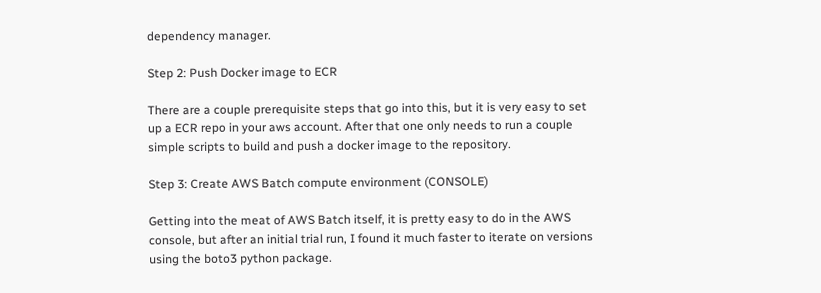dependency manager.

Step 2: Push Docker image to ECR

There are a couple prerequisite steps that go into this, but it is very easy to set up a ECR repo in your aws account. After that one only needs to run a couple simple scripts to build and push a docker image to the repository.

Step 3: Create AWS Batch compute environment (CONSOLE)

Getting into the meat of AWS Batch itself, it is pretty easy to do in the AWS console, but after an initial trial run, I found it much faster to iterate on versions using the boto3 python package.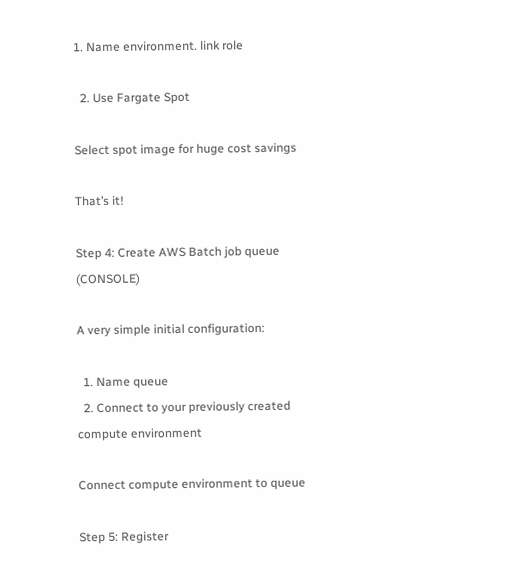1. Name environment. link role

  2. Use Fargate Spot

Select spot image for huge cost savings

That’s it!

Step 4: Create AWS Batch job queue (CONSOLE)

A very simple initial configuration:

  1. Name queue
  2. Connect to your previously created compute environment

Connect compute environment to queue

Step 5: Register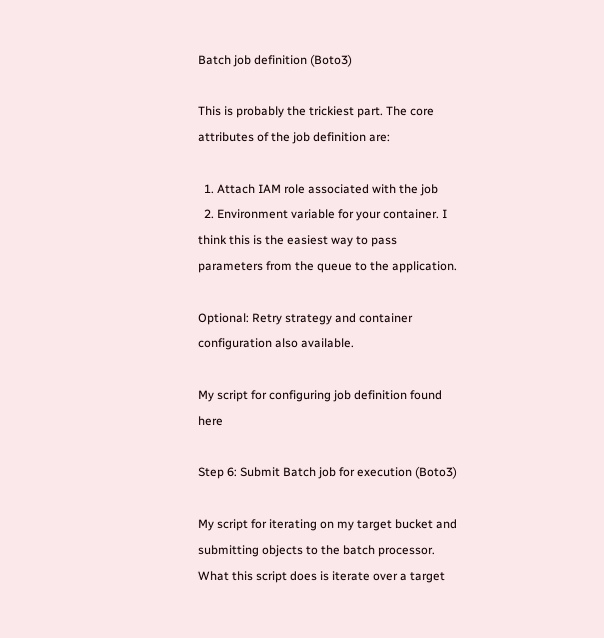Batch job definition (Boto3)

This is probably the trickiest part. The core attributes of the job definition are:

  1. Attach IAM role associated with the job
  2. Environment variable for your container. I think this is the easiest way to pass parameters from the queue to the application.

Optional: Retry strategy and container configuration also available.

My script for configuring job definition found here

Step 6: Submit Batch job for execution (Boto3)

My script for iterating on my target bucket and submitting objects to the batch processor. What this script does is iterate over a target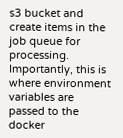s3 bucket and create items in the job queue for processing. Importantly, this is where environment variables are passed to the docker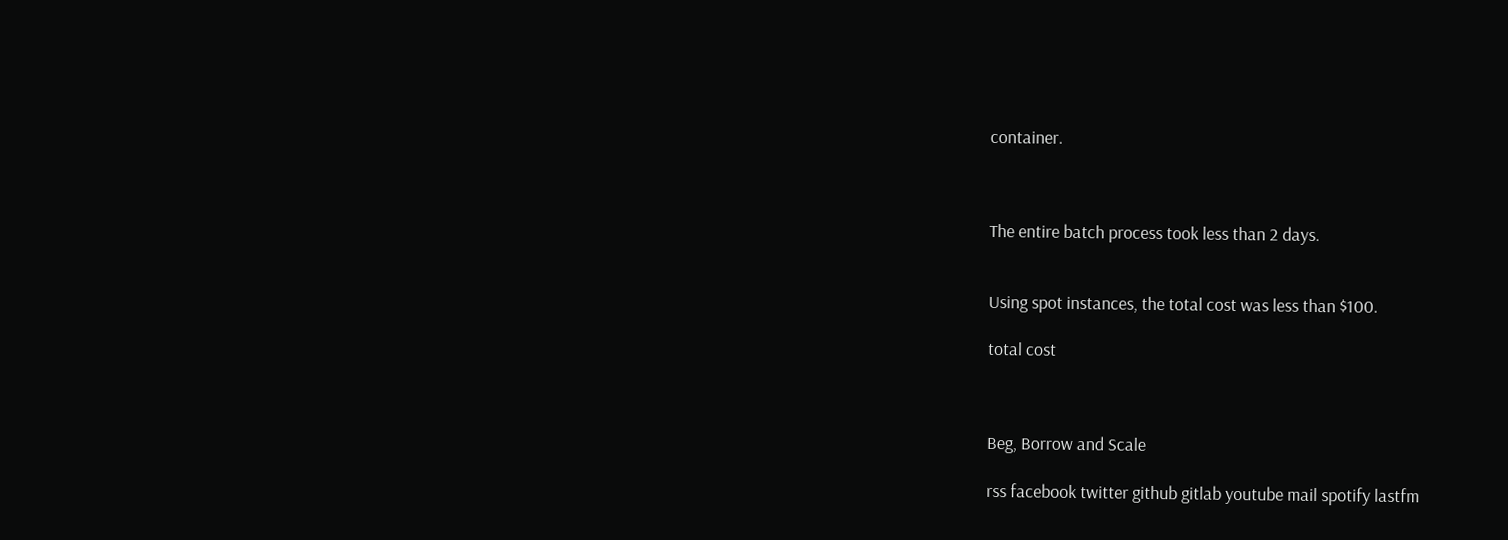container.



The entire batch process took less than 2 days.


Using spot instances, the total cost was less than $100.

total cost



Beg, Borrow and Scale

rss facebook twitter github gitlab youtube mail spotify lastfm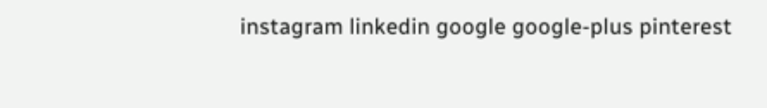instagram linkedin google google-plus pinterest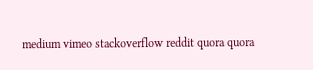medium vimeo stackoverflow reddit quora quora